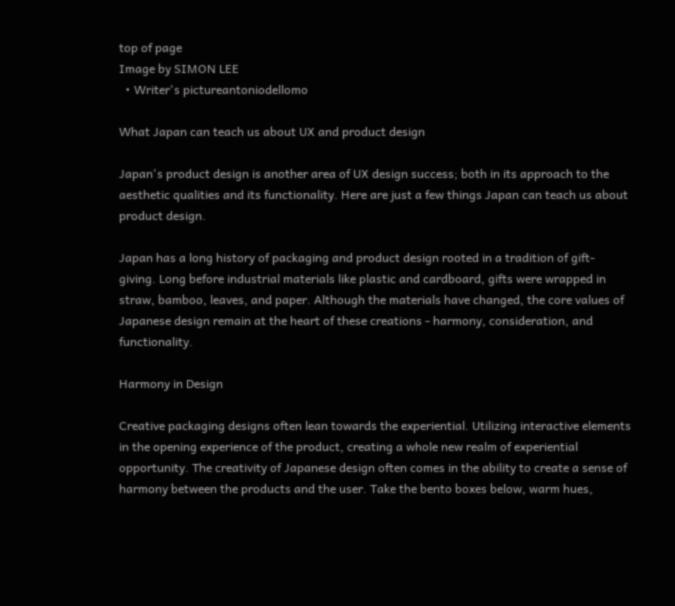top of page
Image by SIMON LEE
  • Writer's pictureantoniodellomo

What Japan can teach us about UX and product design

Japan's product design is another area of UX design success; both in its approach to the aesthetic qualities and its functionality. Here are just a few things Japan can teach us about product design.

Japan has a long history of packaging and product design rooted in a tradition of gift-giving. Long before industrial materials like plastic and cardboard, gifts were wrapped in straw, bamboo, leaves, and paper. Although the materials have changed, the core values of Japanese design remain at the heart of these creations - harmony, consideration, and functionality.

Harmony in Design

Creative packaging designs often lean towards the experiential. Utilizing interactive elements in the opening experience of the product, creating a whole new realm of experiential opportunity. The creativity of Japanese design often comes in the ability to create a sense of harmony between the products and the user. Take the bento boxes below, warm hues,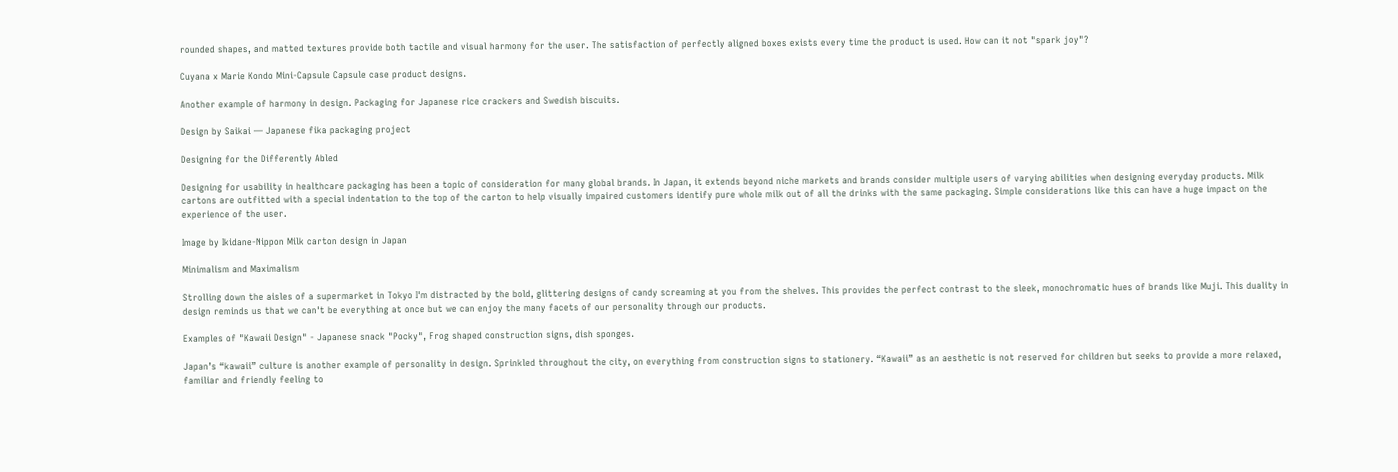rounded shapes, and matted textures provide both tactile and visual harmony for the user. The satisfaction of perfectly aligned boxes exists every time the product is used. How can it not "spark joy"?

Cuyana x Marie Kondo Mini-Capsule Capsule case product designs.

Another example of harmony in design. Packaging for Japanese rice crackers and Swedish biscuits.

Design by Saikai — Japanese fika packaging project

Designing for the Differently Abled

Designing for usability in healthcare packaging has been a topic of consideration for many global brands. In Japan, it extends beyond niche markets and brands consider multiple users of varying abilities when designing everyday products. Milk cartons are outfitted with a special indentation to the top of the carton to help visually impaired customers identify pure whole milk out of all the drinks with the same packaging. Simple considerations like this can have a huge impact on the experience of the user.

Image by Ikidane-Nippon Milk carton design in Japan

Minimalism and Maximalism

Strolling down the aisles of a supermarket in Tokyo I'm distracted by the bold, glittering designs of candy screaming at you from the shelves. This provides the perfect contrast to the sleek, monochromatic hues of brands like Muji. This duality in design reminds us that we can't be everything at once but we can enjoy the many facets of our personality through our products.

Examples of "Kawaii Design" - Japanese snack "Pocky", Frog shaped construction signs, dish sponges.

Japan’s “kawaii” culture is another example of personality in design. Sprinkled throughout the city, on everything from construction signs to stationery. “Kawaii” as an aesthetic is not reserved for children but seeks to provide a more relaxed, familiar and friendly feeling to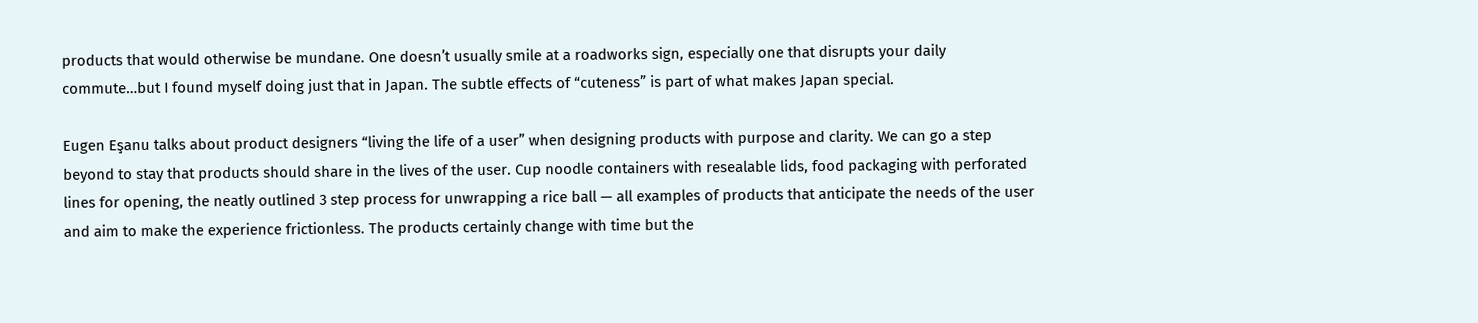products that would otherwise be mundane. One doesn’t usually smile at a roadworks sign, especially one that disrupts your daily commute…but I found myself doing just that in Japan. The subtle effects of “cuteness” is part of what makes Japan special.

Eugen Eşanu talks about product designers “living the life of a user” when designing products with purpose and clarity. We can go a step beyond to stay that products should share in the lives of the user. Cup noodle containers with resealable lids, food packaging with perforated lines for opening, the neatly outlined 3 step process for unwrapping a rice ball — all examples of products that anticipate the needs of the user and aim to make the experience frictionless. The products certainly change with time but the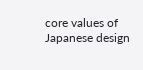core values of Japanese design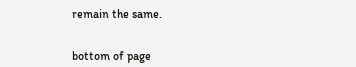remain the same.


bottom of page